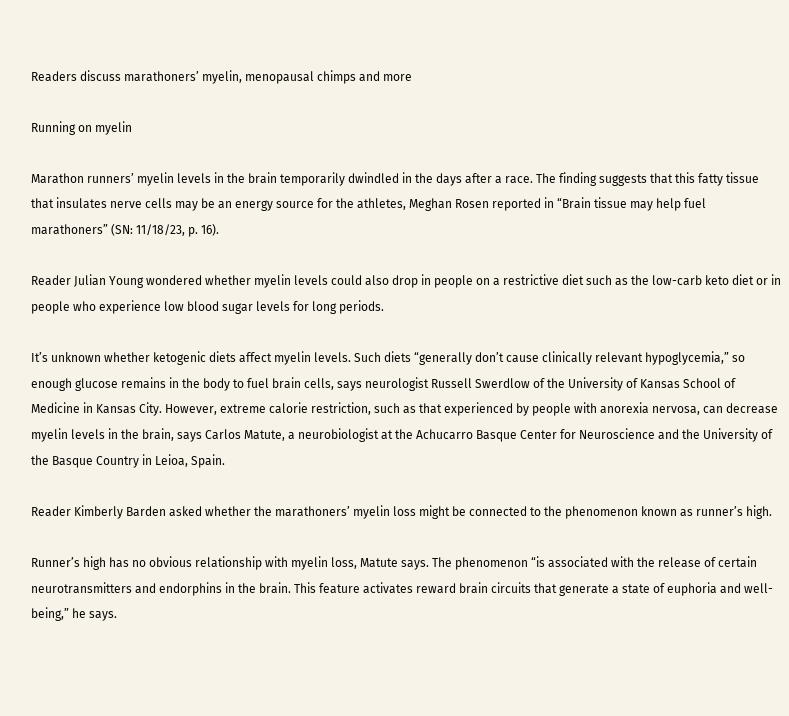Readers discuss marathoners’ myelin, menopausal chimps and more

Running on myelin

Marathon runners’ myelin levels in the brain temporarily dwindled in the days after a race. The finding suggests that this fatty tissue that insulates nerve cells may be an energy source for the athletes, Meghan Rosen reported in “Brain tissue may help fuel marathoners” (SN: 11/18/23, p. 16).

Reader Julian Young wondered whether myelin levels could also drop in people on a restrictive diet such as the low-carb keto diet or in people who experience low blood sugar levels for long periods.

It’s unknown whether ketogenic diets affect myelin levels. Such diets “generally don’t cause clinically relevant hypoglycemia,” so enough glucose remains in the body to fuel brain cells, says neurologist Russell Swerdlow of the University of Kansas School of Medicine in Kansas City. However, extreme calorie restriction, such as that experienced by people with anorexia nervosa, can decrease myelin levels in the brain, says Carlos Matute, a neurobiologist at the Achucarro Basque Center for Neuroscience and the University of the Basque Country in Leioa, Spain.

Reader Kimberly Barden asked whether the marathoners’ myelin loss might be connected to the phenomenon known as runner’s high.

Runner’s high has no obvious relationship with myelin loss, Matute says. The phenomenon “is associated with the release of certain neurotransmitters and endorphins in the brain. This feature activates reward brain circuits that generate a state of euphoria and well-being,” he says.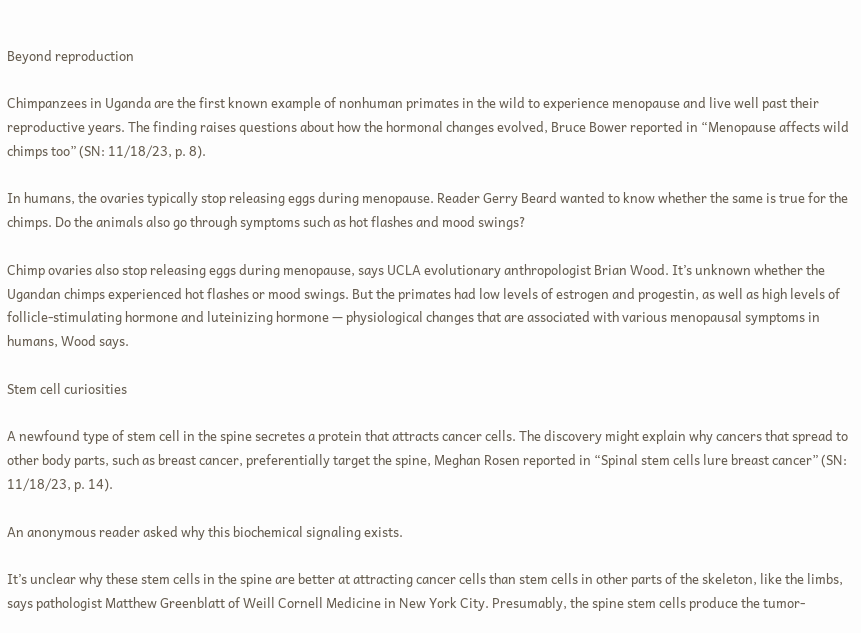Beyond reproduction

Chimpanzees in Uganda are the first known example of nonhuman primates in the wild to experience menopause and live well past their reproductive years. The finding raises questions about how the hormonal changes evolved, Bruce Bower reported in “Menopause affects wild chimps too” (SN: 11/18/23, p. 8).

In humans, the ovaries typically stop releasing eggs during menopause. Reader Gerry Beard wanted to know whether the same is true for the chimps. Do the animals also go through symptoms such as hot flashes and mood swings?

Chimp ovaries also stop releasing eggs during menopause, says UCLA evolutionary anthropologist Brian Wood. It’s unknown whether the Ugandan chimps experienced hot flashes or mood swings. But the primates had low levels of estrogen and progestin, as well as high levels of follicle-stimulating hormone and luteinizing hormone — physiological changes that are associated with various menopausal symptoms in humans, Wood says.

Stem cell curiosities

A newfound type of stem cell in the spine secretes a protein that attracts cancer cells. The discovery might explain why cancers that spread to other body parts, such as breast cancer, preferentially target the spine, Meghan Rosen reported in “Spinal stem cells lure breast cancer” (SN: 11/18/23, p. 14).

An anonymous reader asked why this biochemical signaling exists.

It’s unclear why these stem cells in the spine are better at attracting cancer cells than stem cells in other parts of the skeleton, like the limbs, says pathologist Matthew Greenblatt of Weill Cornell Medicine in New York City. Presumably, the spine stem cells produce the tumor-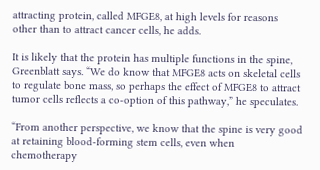attracting protein, called MFGE8, at high levels for reasons other than to attract cancer cells, he adds.

It is likely that the protein has multiple functions in the spine, Greenblatt says. “We do know that MFGE8 acts on skeletal cells to regulate bone mass, so perhaps the effect of MFGE8 to attract tumor cells reflects a co-option of this pathway,” he speculates.

“From another perspective, we know that the spine is very good at retaining blood-forming stem cells, even when chemotherapy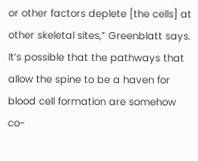or other factors deplete [the cells] at other skeletal sites,” Greenblatt says. It’s possible that the pathways that allow the spine to be a haven for blood cell formation are somehow co-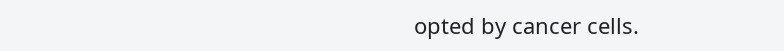opted by cancer cells.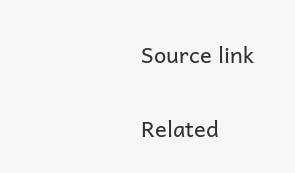Source link

Related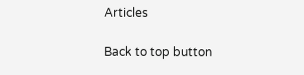Articles

Back to top button